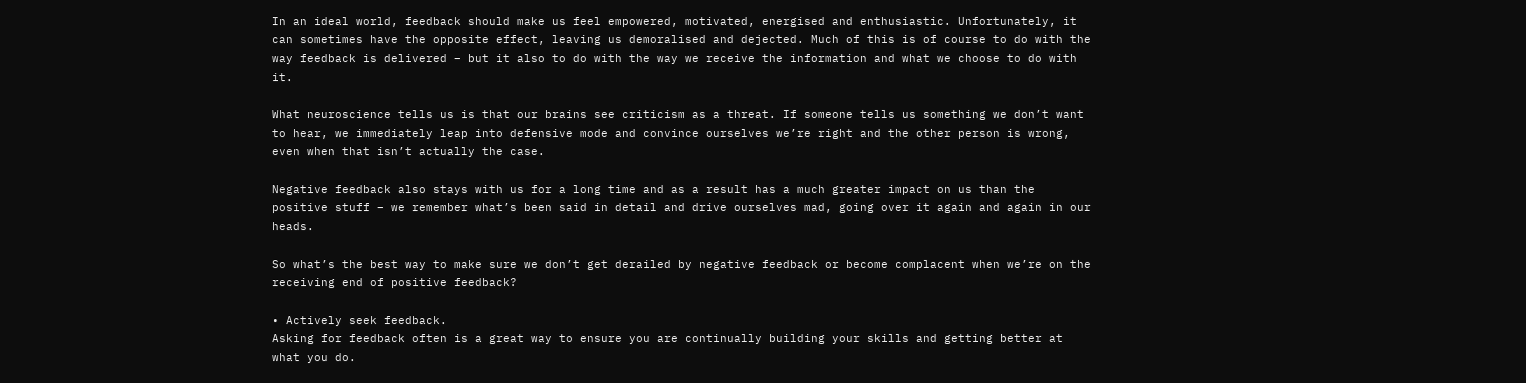In an ideal world, feedback should make us feel empowered, motivated, energised and enthusiastic. Unfortunately, it can sometimes have the opposite effect, leaving us demoralised and dejected. Much of this is of course to do with the way feedback is delivered – but it also to do with the way we receive the information and what we choose to do with it.

What neuroscience tells us is that our brains see criticism as a threat. If someone tells us something we don’t want to hear, we immediately leap into defensive mode and convince ourselves we’re right and the other person is wrong, even when that isn’t actually the case.

Negative feedback also stays with us for a long time and as a result has a much greater impact on us than the positive stuff – we remember what’s been said in detail and drive ourselves mad, going over it again and again in our heads.

So what’s the best way to make sure we don’t get derailed by negative feedback or become complacent when we’re on the receiving end of positive feedback?

• Actively seek feedback.
Asking for feedback often is a great way to ensure you are continually building your skills and getting better at what you do.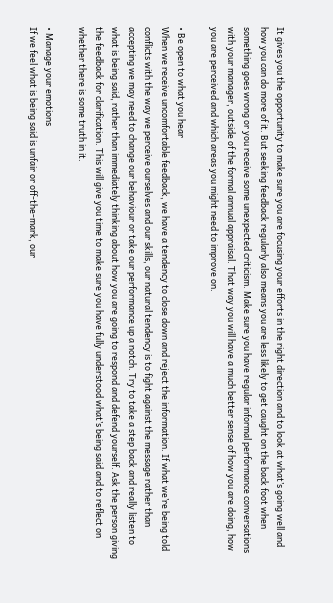It gives you the opportunity to make sure you are focusing your efforts in the right direction and to look at what’s going well and how you can do more of it. But seeking feedback regularly also means you are less likely to get caught on the back foot when something goes wrong or you receive some unexpected criticism. Make sure you have regular informal performance conversations with your manager, outside of the formal annual appraisal. That way you will have a much better sense of how you are doing, how you are perceived and which areas you might need to improve on.

• Be open to what you hear
When we receive uncomfortable feedback, we have a tendency to close down and reject the information. If what we’re being told conflicts with the way we perceive ourselves and our skills, our natural tendency is to fight against the message rather than accepting we may need to change our behaviour or take our performance up a notch. Try to take a step back and really listen to what is being said, rather than immediately thinking about how you are going to respond and defend yourself. Ask the person giving the feedback for clarification. This will give you time to make sure you have fully understood what’s being said and to reflect on whether there is some truth in it.

• Manage your emotions
If we feel what is being said is unfair or off-the-mark, our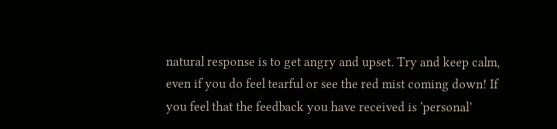natural response is to get angry and upset. Try and keep calm, even if you do feel tearful or see the red mist coming down! If you feel that the feedback you have received is ‘personal’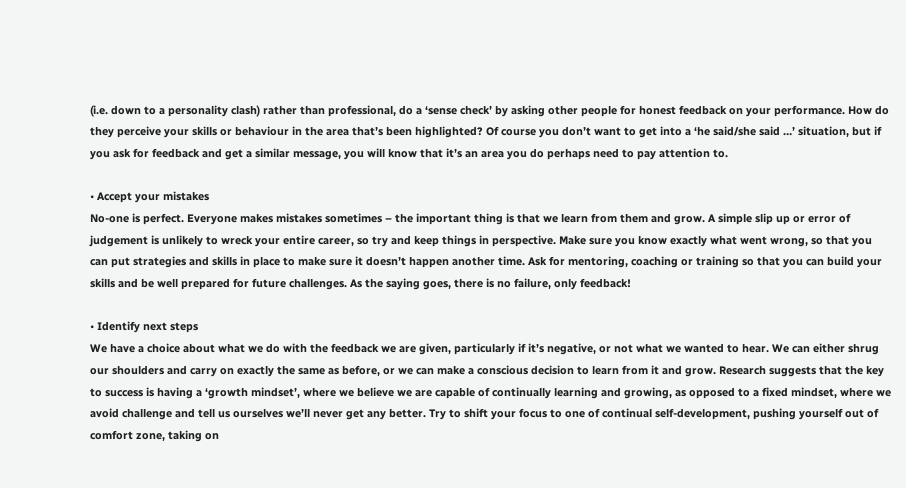(i.e. down to a personality clash) rather than professional, do a ‘sense check’ by asking other people for honest feedback on your performance. How do they perceive your skills or behaviour in the area that’s been highlighted? Of course you don’t want to get into a ‘he said/she said …’ situation, but if you ask for feedback and get a similar message, you will know that it’s an area you do perhaps need to pay attention to.

• Accept your mistakes
No-one is perfect. Everyone makes mistakes sometimes – the important thing is that we learn from them and grow. A simple slip up or error of judgement is unlikely to wreck your entire career, so try and keep things in perspective. Make sure you know exactly what went wrong, so that you can put strategies and skills in place to make sure it doesn’t happen another time. Ask for mentoring, coaching or training so that you can build your skills and be well prepared for future challenges. As the saying goes, there is no failure, only feedback!

• Identify next steps
We have a choice about what we do with the feedback we are given, particularly if it’s negative, or not what we wanted to hear. We can either shrug our shoulders and carry on exactly the same as before, or we can make a conscious decision to learn from it and grow. Research suggests that the key to success is having a ‘growth mindset’, where we believe we are capable of continually learning and growing, as opposed to a fixed mindset, where we avoid challenge and tell us ourselves we’ll never get any better. Try to shift your focus to one of continual self-development, pushing yourself out of comfort zone, taking on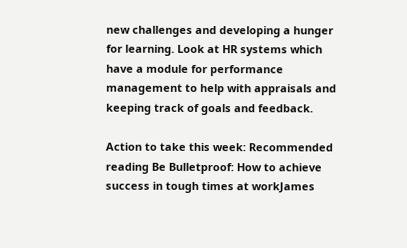new challenges and developing a hunger for learning. Look at HR systems which have a module for performance management to help with appraisals and keeping track of goals and feedback.

Action to take this week: Recommended reading Be Bulletproof: How to achieve success in tough times at workJames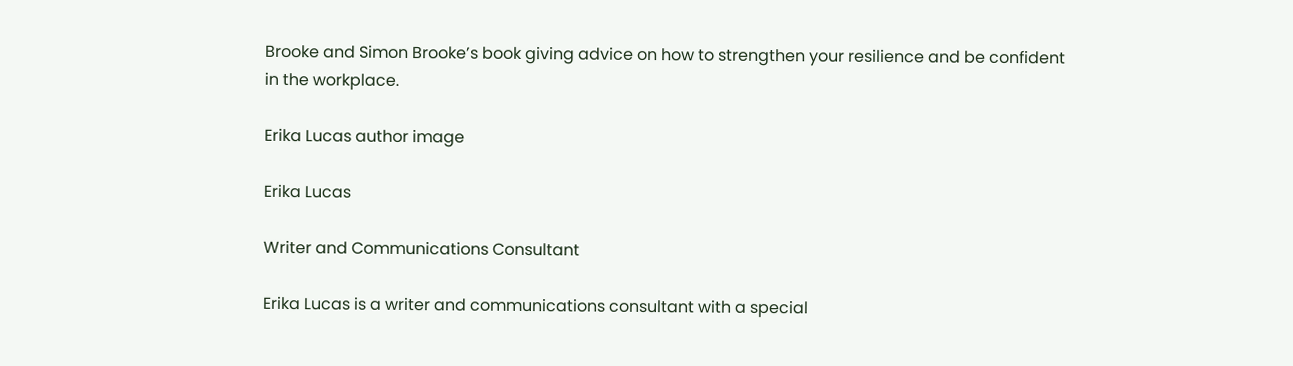Brooke and Simon Brooke’s book giving advice on how to strengthen your resilience and be confident in the workplace.

Erika Lucas author image

Erika Lucas

Writer and Communications Consultant

Erika Lucas is a writer and communications consultant with a special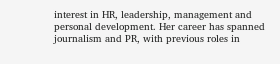interest in HR, leadership, management and personal development. Her career has spanned journalism and PR, with previous roles in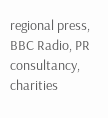regional press, BBC Radio, PR consultancy, charities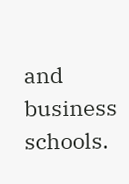and business schools.